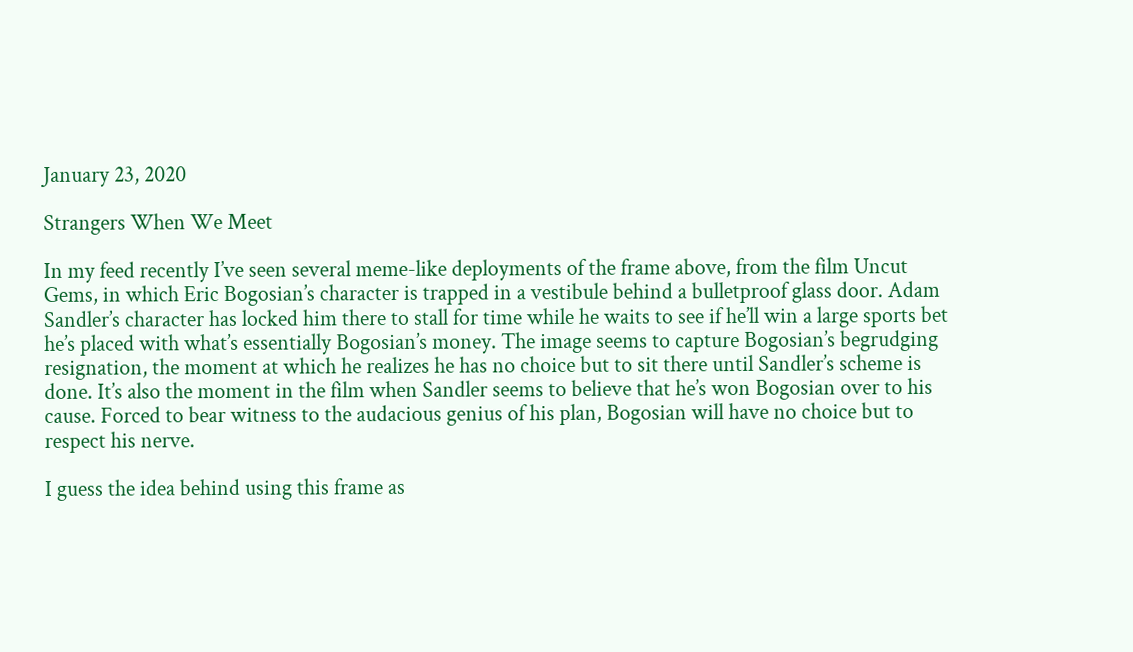January 23, 2020

Strangers When We Meet

In my feed recently I’ve seen several meme-like deployments of the frame above, from the film Uncut Gems, in which Eric Bogosian’s character is trapped in a vestibule behind a bulletproof glass door. Adam Sandler’s character has locked him there to stall for time while he waits to see if he’ll win a large sports bet he’s placed with what’s essentially Bogosian’s money. The image seems to capture Bogosian’s begrudging resignation, the moment at which he realizes he has no choice but to sit there until Sandler’s scheme is done. It’s also the moment in the film when Sandler seems to believe that he’s won Bogosian over to his cause. Forced to bear witness to the audacious genius of his plan, Bogosian will have no choice but to respect his nerve.

I guess the idea behind using this frame as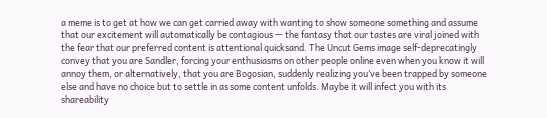a meme is to get at how we can get carried away with wanting to show someone something and assume that our excitement will automatically be contagious — the fantasy that our tastes are viral joined with the fear that our preferred content is attentional quicksand. The Uncut Gems image self-deprecatingly convey that you are Sandler, forcing your enthusiasms on other people online even when you know it will annoy them, or alternatively, that you are Bogosian, suddenly realizing you’ve been trapped by someone else and have no choice but to settle in as some content unfolds. Maybe it will infect you with its shareability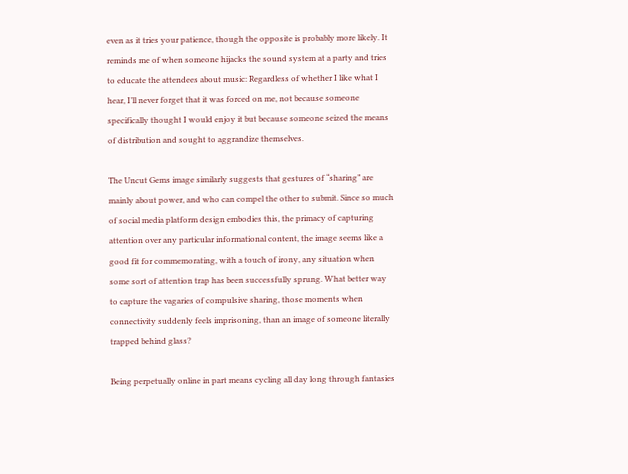even as it tries your patience, though the opposite is probably more likely. It reminds me of when someone hijacks the sound system at a party and tries to educate the attendees about music: Regardless of whether I like what I hear, I’ll never forget that it was forced on me, not because someone specifically thought I would enjoy it but because someone seized the means of distribution and sought to aggrandize themselves.

The Uncut Gems image similarly suggests that gestures of “sharing” are mainly about power, and who can compel the other to submit. Since so much of social media platform design embodies this, the primacy of capturing attention over any particular informational content, the image seems like a good fit for commemorating, with a touch of irony, any situation when some sort of attention trap has been successfully sprung. What better way to capture the vagaries of compulsive sharing, those moments when connectivity suddenly feels imprisoning, than an image of someone literally trapped behind glass?

Being perpetually online in part means cycling all day long through fantasies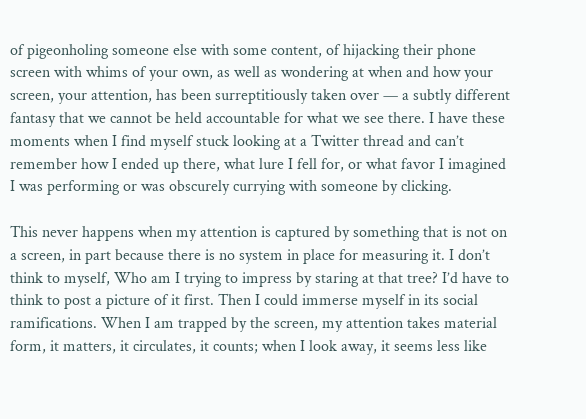of pigeonholing someone else with some content, of hijacking their phone screen with whims of your own, as well as wondering at when and how your screen, your attention, has been surreptitiously taken over — a subtly different fantasy that we cannot be held accountable for what we see there. I have these moments when I find myself stuck looking at a Twitter thread and can’t remember how I ended up there, what lure I fell for, or what favor I imagined I was performing or was obscurely currying with someone by clicking.

This never happens when my attention is captured by something that is not on a screen, in part because there is no system in place for measuring it. I don’t think to myself, Who am I trying to impress by staring at that tree? I’d have to think to post a picture of it first. Then I could immerse myself in its social ramifications. When I am trapped by the screen, my attention takes material form, it matters, it circulates, it counts; when I look away, it seems less like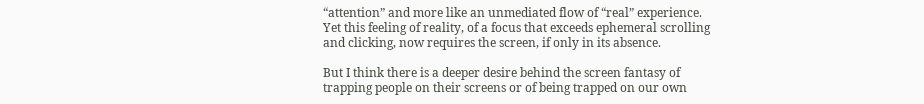“attention” and more like an unmediated flow of “real” experience. Yet this feeling of reality, of a focus that exceeds ephemeral scrolling and clicking, now requires the screen, if only in its absence.

But I think there is a deeper desire behind the screen fantasy of trapping people on their screens or of being trapped on our own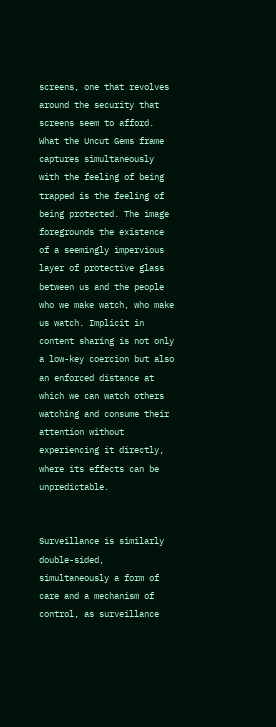screens, one that revolves around the security that screens seem to afford. What the Uncut Gems frame captures simultaneously with the feeling of being trapped is the feeling of being protected. The image foregrounds the existence of a seemingly impervious layer of protective glass between us and the people who we make watch, who make us watch. Implicit in content sharing is not only a low-key coercion but also an enforced distance at which we can watch others watching and consume their attention without experiencing it directly, where its effects can be unpredictable.


Surveillance is similarly double-sided, simultaneously a form of care and a mechanism of control, as surveillance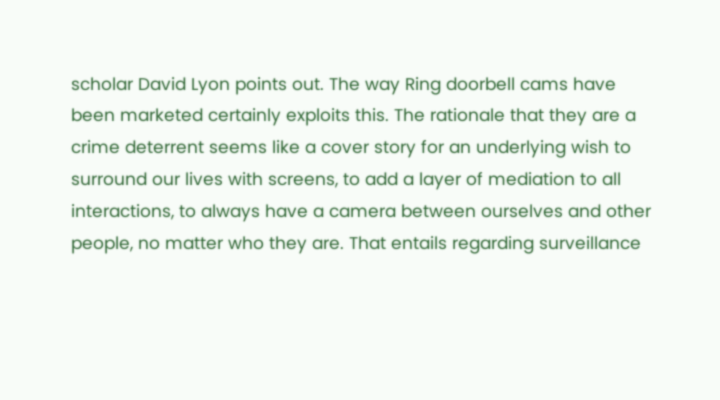scholar David Lyon points out. The way Ring doorbell cams have been marketed certainly exploits this. The rationale that they are a crime deterrent seems like a cover story for an underlying wish to surround our lives with screens, to add a layer of mediation to all interactions, to always have a camera between ourselves and other people, no matter who they are. That entails regarding surveillance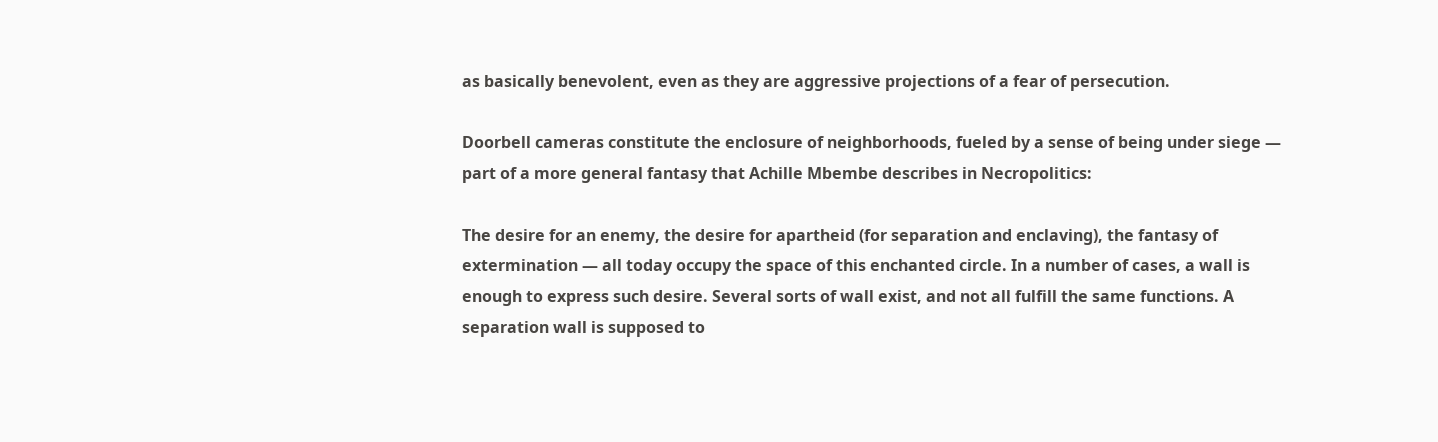as basically benevolent, even as they are aggressive projections of a fear of persecution.

Doorbell cameras constitute the enclosure of neighborhoods, fueled by a sense of being under siege — part of a more general fantasy that Achille Mbembe describes in Necropolitics:

The desire for an enemy, the desire for apartheid (for separation and enclaving), the fantasy of extermination — all today occupy the space of this enchanted circle. In a number of cases, a wall is enough to express such desire. Several sorts of wall exist, and not all fulfill the same functions. A separation wall is supposed to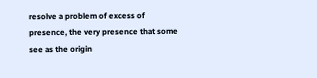resolve a problem of excess of presence, the very presence that some see as the origin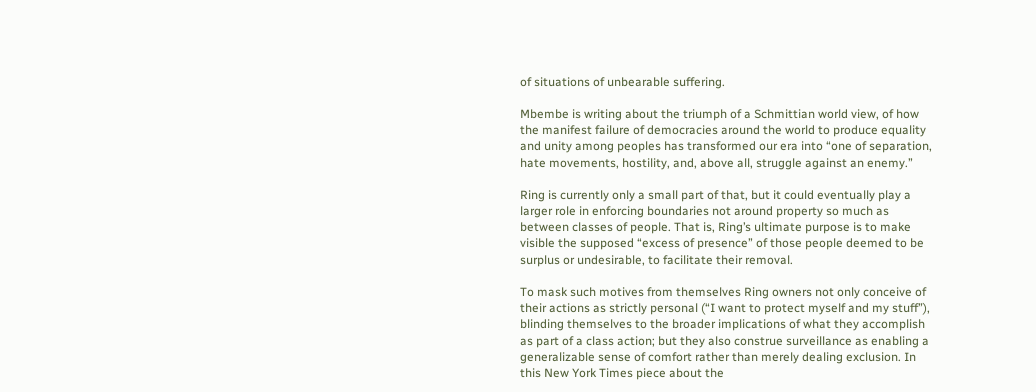of situations of unbearable suffering.

Mbembe is writing about the triumph of a Schmittian world view, of how the manifest failure of democracies around the world to produce equality and unity among peoples has transformed our era into “one of separation, hate movements, hostility, and, above all, struggle against an enemy.”

Ring is currently only a small part of that, but it could eventually play a larger role in enforcing boundaries not around property so much as between classes of people. That is, Ring’s ultimate purpose is to make visible the supposed “excess of presence” of those people deemed to be surplus or undesirable, to facilitate their removal.

To mask such motives from themselves Ring owners not only conceive of their actions as strictly personal (“I want to protect myself and my stuff”), blinding themselves to the broader implications of what they accomplish as part of a class action; but they also construe surveillance as enabling a generalizable sense of comfort rather than merely dealing exclusion. In this New York Times piece about the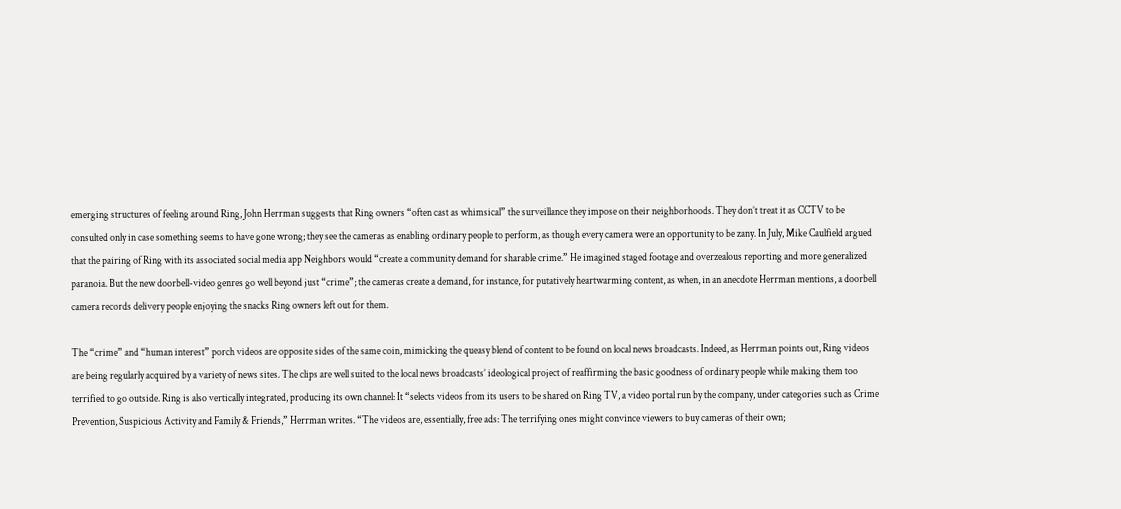emerging structures of feeling around Ring, John Herrman suggests that Ring owners “often cast as whimsical” the surveillance they impose on their neighborhoods. They don’t treat it as CCTV to be consulted only in case something seems to have gone wrong; they see the cameras as enabling ordinary people to perform, as though every camera were an opportunity to be zany. In July, Mike Caulfield argued that the pairing of Ring with its associated social media app Neighbors would “create a community demand for sharable crime.” He imagined staged footage and overzealous reporting and more generalized paranoia. But the new doorbell-video genres go well beyond just “crime”; the cameras create a demand, for instance, for putatively heartwarming content, as when, in an anecdote Herrman mentions, a doorbell camera records delivery people enjoying the snacks Ring owners left out for them.

The “crime” and “human interest” porch videos are opposite sides of the same coin, mimicking the queasy blend of content to be found on local news broadcasts. Indeed, as Herrman points out, Ring videos are being regularly acquired by a variety of news sites. The clips are well suited to the local news broadcasts’ ideological project of reaffirming the basic goodness of ordinary people while making them too terrified to go outside. Ring is also vertically integrated, producing its own channel: It “selects videos from its users to be shared on Ring TV, a video portal run by the company, under categories such as Crime Prevention, Suspicious Activity and Family & Friends,” Herrman writes. “The videos are, essentially, free ads: The terrifying ones might convince viewers to buy cameras of their own;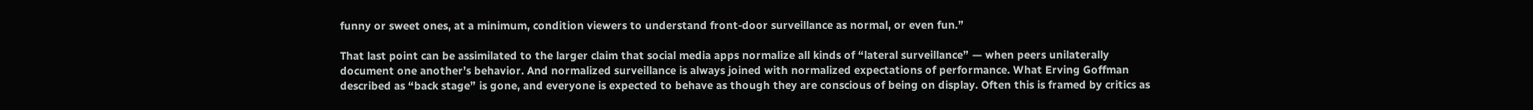funny or sweet ones, at a minimum, condition viewers to understand front-door surveillance as normal, or even fun.”

That last point can be assimilated to the larger claim that social media apps normalize all kinds of “lateral surveillance” — when peers unilaterally document one another’s behavior. And normalized surveillance is always joined with normalized expectations of performance. What Erving Goffman described as “back stage” is gone, and everyone is expected to behave as though they are conscious of being on display. Often this is framed by critics as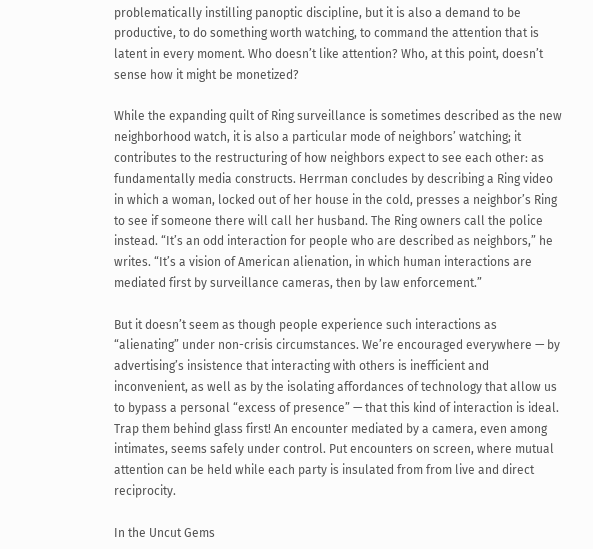problematically instilling panoptic discipline, but it is also a demand to be productive, to do something worth watching, to command the attention that is latent in every moment. Who doesn’t like attention? Who, at this point, doesn’t sense how it might be monetized?

While the expanding quilt of Ring surveillance is sometimes described as the new neighborhood watch, it is also a particular mode of neighbors’ watching; it contributes to the restructuring of how neighbors expect to see each other: as fundamentally media constructs. Herrman concludes by describing a Ring video in which a woman, locked out of her house in the cold, presses a neighbor’s Ring to see if someone there will call her husband. The Ring owners call the police instead. “It’s an odd interaction for people who are described as neighbors,” he writes. “It’s a vision of American alienation, in which human interactions are mediated first by surveillance cameras, then by law enforcement.”

But it doesn’t seem as though people experience such interactions as “alienating” under non-crisis circumstances. We’re encouraged everywhere — by advertising’s insistence that interacting with others is inefficient and inconvenient, as well as by the isolating affordances of technology that allow us to bypass a personal “excess of presence” — that this kind of interaction is ideal. Trap them behind glass first! An encounter mediated by a camera, even among intimates, seems safely under control. Put encounters on screen, where mutual attention can be held while each party is insulated from from live and direct reciprocity.

In the Uncut Gems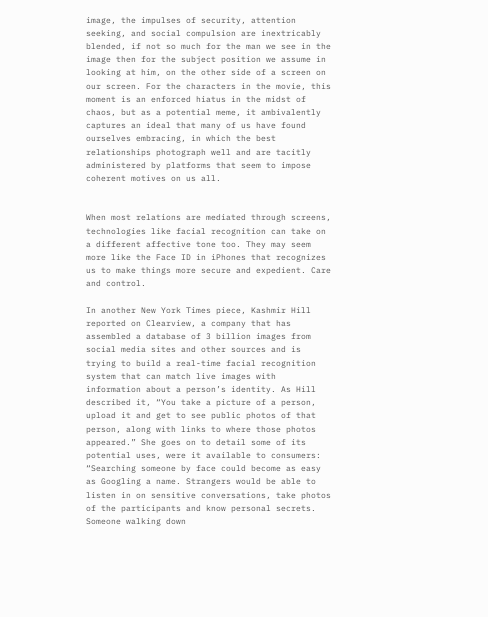image, the impulses of security, attention seeking, and social compulsion are inextricably blended, if not so much for the man we see in the image then for the subject position we assume in looking at him, on the other side of a screen on our screen. For the characters in the movie, this moment is an enforced hiatus in the midst of chaos, but as a potential meme, it ambivalently captures an ideal that many of us have found ourselves embracing, in which the best relationships photograph well and are tacitly administered by platforms that seem to impose coherent motives on us all.


When most relations are mediated through screens, technologies like facial recognition can take on a different affective tone too. They may seem more like the Face ID in iPhones that recognizes us to make things more secure and expedient. Care and control.

In another New York Times piece, Kashmir Hill reported on Clearview, a company that has assembled a database of 3 billion images from social media sites and other sources and is trying to build a real-time facial recognition system that can match live images with information about a person’s identity. As Hill described it, “You take a picture of a person, upload it and get to see public photos of that person, along with links to where those photos appeared.” She goes on to detail some of its potential uses, were it available to consumers: “Searching someone by face could become as easy as Googling a name. Strangers would be able to listen in on sensitive conversations, take photos of the participants and know personal secrets. Someone walking down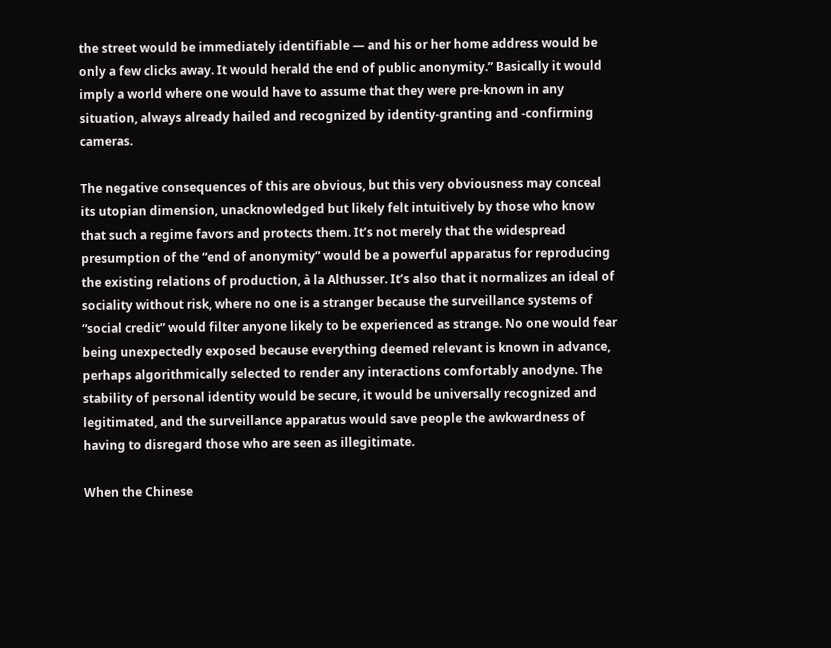the street would be immediately identifiable — and his or her home address would be only a few clicks away. It would herald the end of public anonymity.” Basically it would imply a world where one would have to assume that they were pre-known in any situation, always already hailed and recognized by identity-granting and -confirming cameras.

The negative consequences of this are obvious, but this very obviousness may conceal its utopian dimension, unacknowledged but likely felt intuitively by those who know that such a regime favors and protects them. It’s not merely that the widespread presumption of the “end of anonymity” would be a powerful apparatus for reproducing the existing relations of production, à la Althusser. It’s also that it normalizes an ideal of sociality without risk, where no one is a stranger because the surveillance systems of “social credit” would filter anyone likely to be experienced as strange. No one would fear being unexpectedly exposed because everything deemed relevant is known in advance, perhaps algorithmically selected to render any interactions comfortably anodyne. The stability of personal identity would be secure, it would be universally recognized and legitimated, and the surveillance apparatus would save people the awkwardness of having to disregard those who are seen as illegitimate.

When the Chinese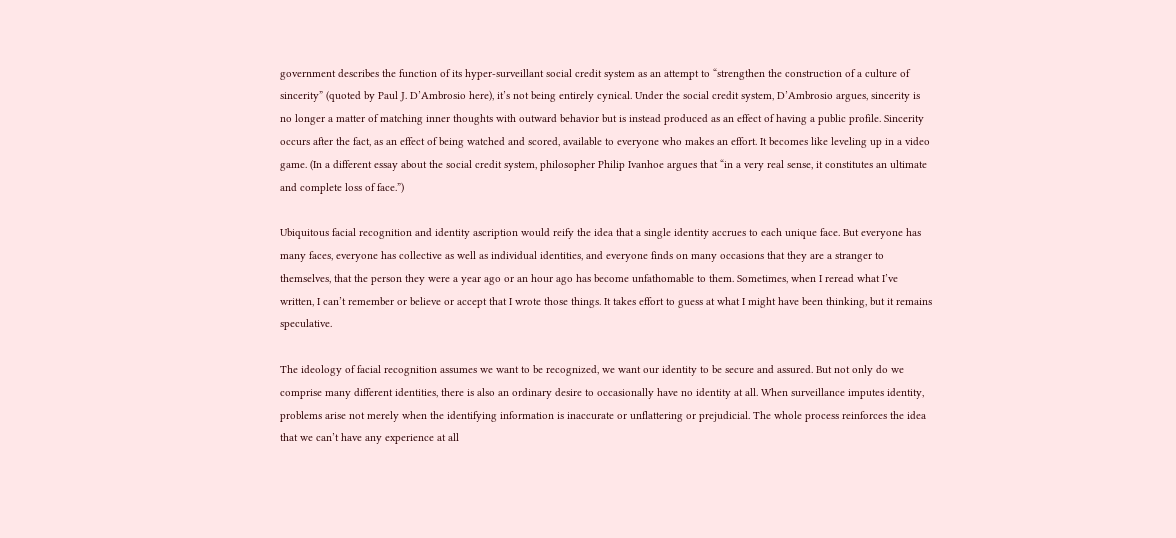government describes the function of its hyper-surveillant social credit system as an attempt to “strengthen the construction of a culture of sincerity” (quoted by Paul J. D’Ambrosio here), it’s not being entirely cynical. Under the social credit system, D’Ambrosio argues, sincerity is no longer a matter of matching inner thoughts with outward behavior but is instead produced as an effect of having a public profile. Sincerity occurs after the fact, as an effect of being watched and scored, available to everyone who makes an effort. It becomes like leveling up in a video game. (In a different essay about the social credit system, philosopher Philip Ivanhoe argues that “in a very real sense, it constitutes an ultimate and complete loss of face.”)

Ubiquitous facial recognition and identity ascription would reify the idea that a single identity accrues to each unique face. But everyone has many faces, everyone has collective as well as individual identities, and everyone finds on many occasions that they are a stranger to themselves, that the person they were a year ago or an hour ago has become unfathomable to them. Sometimes, when I reread what I’ve written, I can’t remember or believe or accept that I wrote those things. It takes effort to guess at what I might have been thinking, but it remains speculative.

The ideology of facial recognition assumes we want to be recognized, we want our identity to be secure and assured. But not only do we comprise many different identities, there is also an ordinary desire to occasionally have no identity at all. When surveillance imputes identity, problems arise not merely when the identifying information is inaccurate or unflattering or prejudicial. The whole process reinforces the idea that we can’t have any experience at all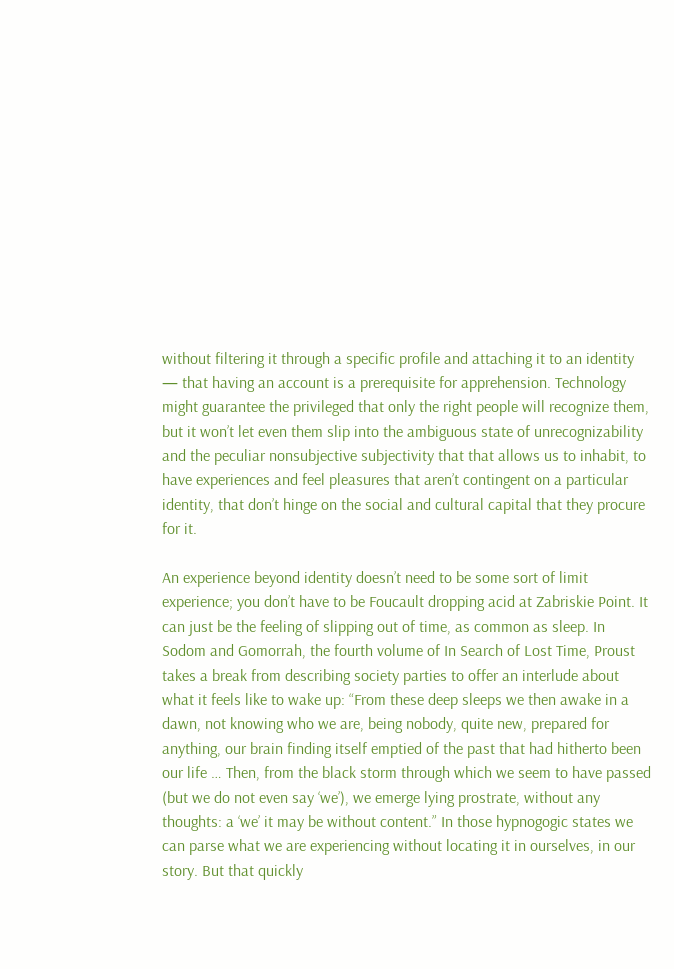without filtering it through a specific profile and attaching it to an identity — that having an account is a prerequisite for apprehension. Technology might guarantee the privileged that only the right people will recognize them, but it won’t let even them slip into the ambiguous state of unrecognizability and the peculiar nonsubjective subjectivity that that allows us to inhabit, to have experiences and feel pleasures that aren’t contingent on a particular identity, that don’t hinge on the social and cultural capital that they procure for it.

An experience beyond identity doesn’t need to be some sort of limit experience; you don’t have to be Foucault dropping acid at Zabriskie Point. It can just be the feeling of slipping out of time, as common as sleep. In Sodom and Gomorrah, the fourth volume of In Search of Lost Time, Proust takes a break from describing society parties to offer an interlude about what it feels like to wake up: “From these deep sleeps we then awake in a dawn, not knowing who we are, being nobody, quite new, prepared for anything, our brain finding itself emptied of the past that had hitherto been our life … Then, from the black storm through which we seem to have passed (but we do not even say ‘we’), we emerge lying prostrate, without any thoughts: a ‘we’ it may be without content.” In those hypnogogic states we can parse what we are experiencing without locating it in ourselves, in our story. But that quickly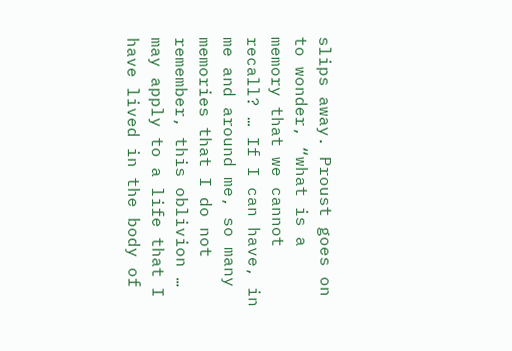slips away. Proust goes on to wonder, “what is a memory that we cannot recall? … If I can have, in me and around me, so many memories that I do not remember, this oblivion … may apply to a life that I have lived in the body of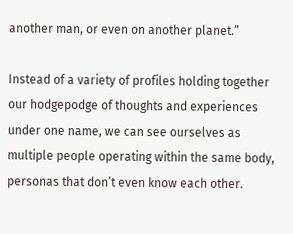another man, or even on another planet.”

Instead of a variety of profiles holding together our hodgepodge of thoughts and experiences under one name, we can see ourselves as multiple people operating within the same body, personas that don’t even know each other.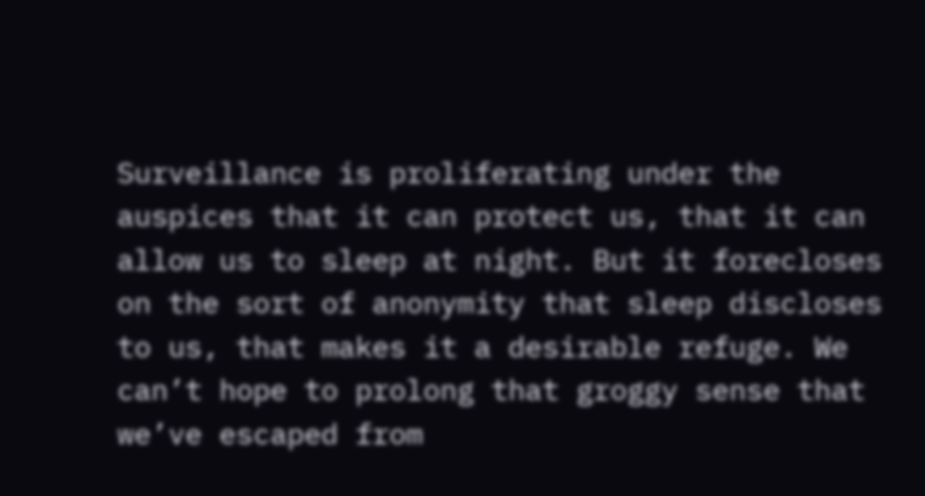Surveillance is proliferating under the auspices that it can protect us, that it can allow us to sleep at night. But it forecloses on the sort of anonymity that sleep discloses to us, that makes it a desirable refuge. We can’t hope to prolong that groggy sense that we’ve escaped from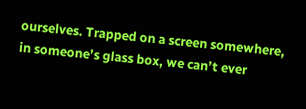ourselves. Trapped on a screen somewhere, in someone’s glass box, we can’t ever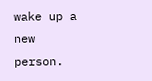wake up a new person.